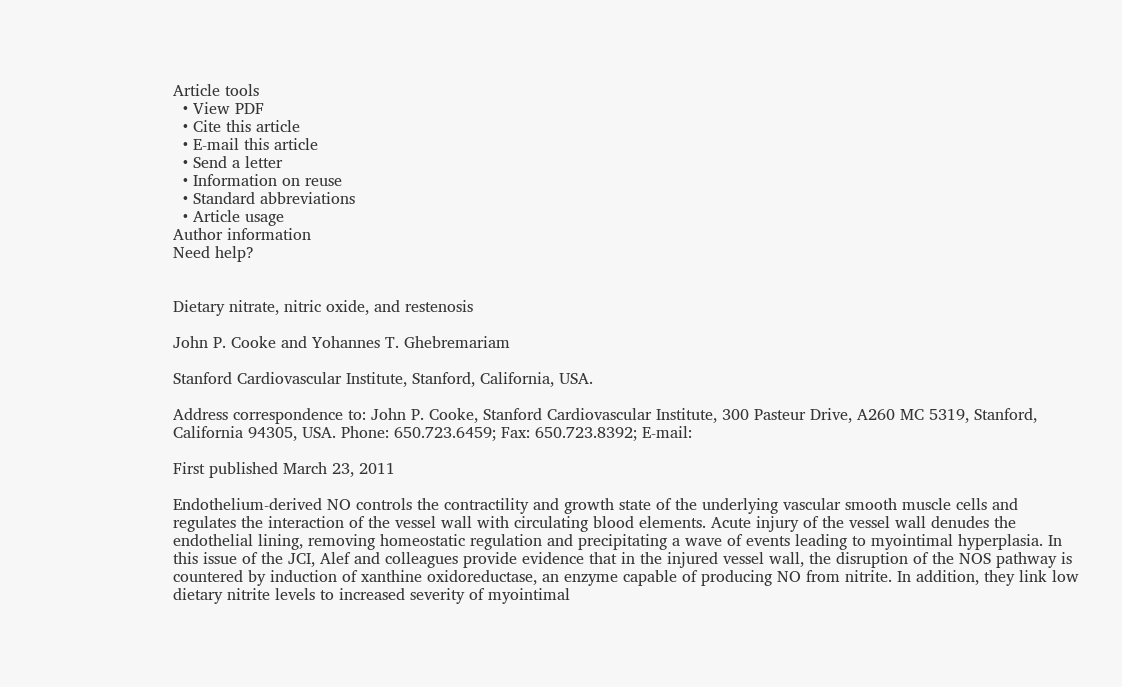Article tools
  • View PDF
  • Cite this article
  • E-mail this article
  • Send a letter
  • Information on reuse
  • Standard abbreviations
  • Article usage
Author information
Need help?


Dietary nitrate, nitric oxide, and restenosis

John P. Cooke and Yohannes T. Ghebremariam

Stanford Cardiovascular Institute, Stanford, California, USA.

Address correspondence to: John P. Cooke, Stanford Cardiovascular Institute, 300 Pasteur Drive, A260 MC 5319, Stanford, California 94305, USA. Phone: 650.723.6459; Fax: 650.723.8392; E-mail:

First published March 23, 2011

Endothelium-derived NO controls the contractility and growth state of the underlying vascular smooth muscle cells and regulates the interaction of the vessel wall with circulating blood elements. Acute injury of the vessel wall denudes the endothelial lining, removing homeostatic regulation and precipitating a wave of events leading to myointimal hyperplasia. In this issue of the JCI, Alef and colleagues provide evidence that in the injured vessel wall, the disruption of the NOS pathway is countered by induction of xanthine oxidoreductase, an enzyme capable of producing NO from nitrite. In addition, they link low dietary nitrite levels to increased severity of myointimal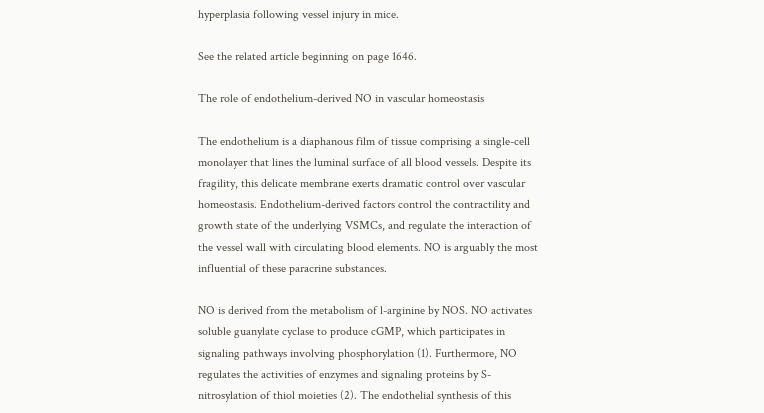hyperplasia following vessel injury in mice.

See the related article beginning on page 1646.

The role of endothelium-derived NO in vascular homeostasis

The endothelium is a diaphanous film of tissue comprising a single-cell monolayer that lines the luminal surface of all blood vessels. Despite its fragility, this delicate membrane exerts dramatic control over vascular homeostasis. Endothelium-derived factors control the contractility and growth state of the underlying VSMCs, and regulate the interaction of the vessel wall with circulating blood elements. NO is arguably the most influential of these paracrine substances.

NO is derived from the metabolism of l-arginine by NOS. NO activates soluble guanylate cyclase to produce cGMP, which participates in signaling pathways involving phosphorylation (1). Furthermore, NO regulates the activities of enzymes and signaling proteins by S-nitrosylation of thiol moieties (2). The endothelial synthesis of this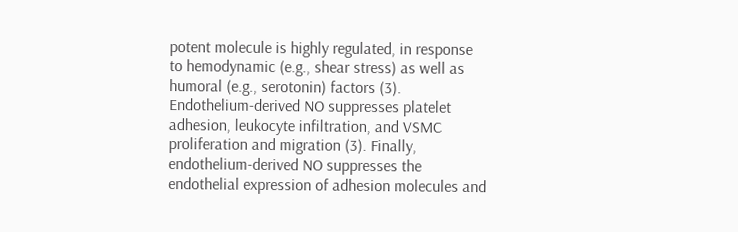potent molecule is highly regulated, in response to hemodynamic (e.g., shear stress) as well as humoral (e.g., serotonin) factors (3). Endothelium-derived NO suppresses platelet adhesion, leukocyte infiltration, and VSMC proliferation and migration (3). Finally, endothelium-derived NO suppresses the endothelial expression of adhesion molecules and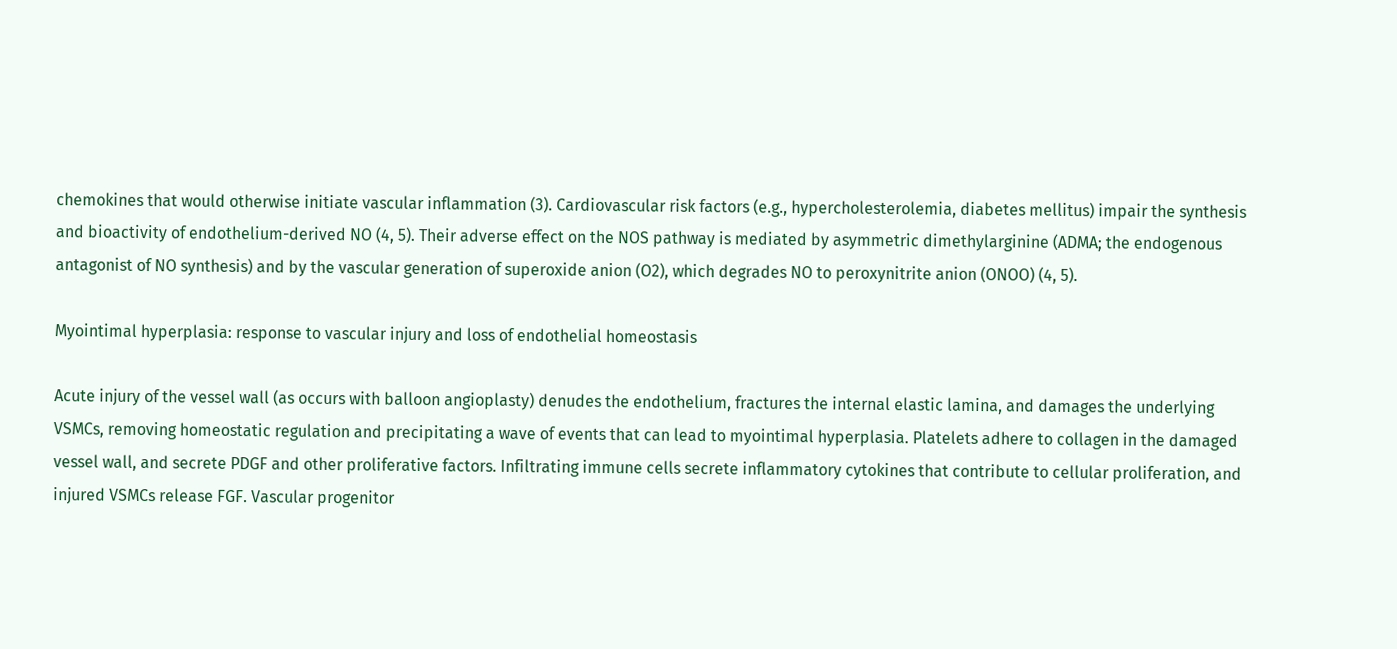chemokines that would otherwise initiate vascular inflammation (3). Cardiovascular risk factors (e.g., hypercholesterolemia, diabetes mellitus) impair the synthesis and bioactivity of endothelium-derived NO (4, 5). Their adverse effect on the NOS pathway is mediated by asymmetric dimethylarginine (ADMA; the endogenous antagonist of NO synthesis) and by the vascular generation of superoxide anion (O2), which degrades NO to peroxynitrite anion (ONOO) (4, 5).

Myointimal hyperplasia: response to vascular injury and loss of endothelial homeostasis

Acute injury of the vessel wall (as occurs with balloon angioplasty) denudes the endothelium, fractures the internal elastic lamina, and damages the underlying VSMCs, removing homeostatic regulation and precipitating a wave of events that can lead to myointimal hyperplasia. Platelets adhere to collagen in the damaged vessel wall, and secrete PDGF and other proliferative factors. Infiltrating immune cells secrete inflammatory cytokines that contribute to cellular proliferation, and injured VSMCs release FGF. Vascular progenitor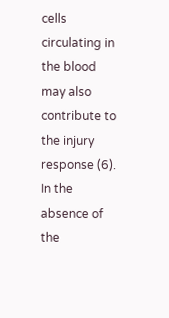cells circulating in the blood may also contribute to the injury response (6). In the absence of the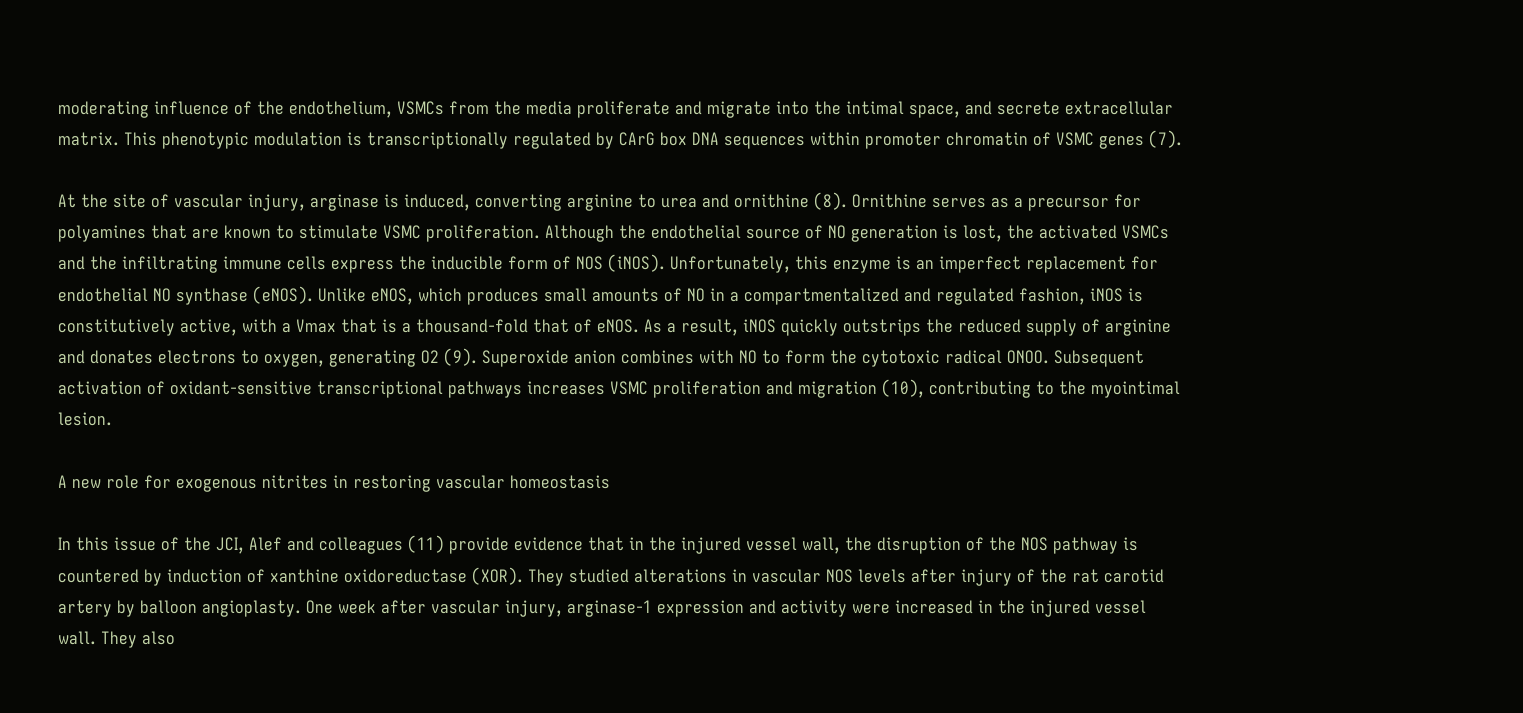moderating influence of the endothelium, VSMCs from the media proliferate and migrate into the intimal space, and secrete extracellular matrix. This phenotypic modulation is transcriptionally regulated by CArG box DNA sequences within promoter chromatin of VSMC genes (7).

At the site of vascular injury, arginase is induced, converting arginine to urea and ornithine (8). Ornithine serves as a precursor for polyamines that are known to stimulate VSMC proliferation. Although the endothelial source of NO generation is lost, the activated VSMCs and the infiltrating immune cells express the inducible form of NOS (iNOS). Unfortunately, this enzyme is an imperfect replacement for endothelial NO synthase (eNOS). Unlike eNOS, which produces small amounts of NO in a compartmentalized and regulated fashion, iNOS is constitutively active, with a Vmax that is a thousand-fold that of eNOS. As a result, iNOS quickly outstrips the reduced supply of arginine and donates electrons to oxygen, generating O2 (9). Superoxide anion combines with NO to form the cytotoxic radical ONOO. Subsequent activation of oxidant-sensitive transcriptional pathways increases VSMC proliferation and migration (10), contributing to the myointimal lesion.

A new role for exogenous nitrites in restoring vascular homeostasis

In this issue of the JCI, Alef and colleagues (11) provide evidence that in the injured vessel wall, the disruption of the NOS pathway is countered by induction of xanthine oxidoreductase (XOR). They studied alterations in vascular NOS levels after injury of the rat carotid artery by balloon angioplasty. One week after vascular injury, arginase-1 expression and activity were increased in the injured vessel wall. They also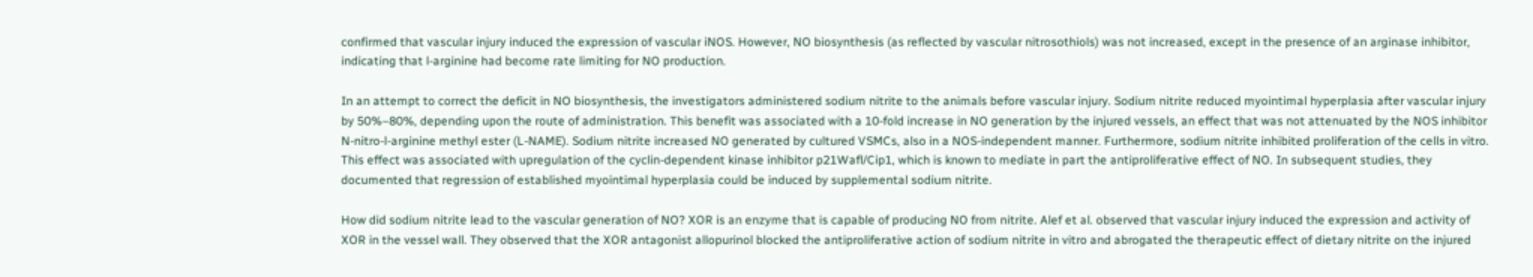confirmed that vascular injury induced the expression of vascular iNOS. However, NO biosynthesis (as reflected by vascular nitrosothiols) was not increased, except in the presence of an arginase inhibitor, indicating that l-arginine had become rate limiting for NO production.

In an attempt to correct the deficit in NO biosynthesis, the investigators administered sodium nitrite to the animals before vascular injury. Sodium nitrite reduced myointimal hyperplasia after vascular injury by 50%–80%, depending upon the route of administration. This benefit was associated with a 10-fold increase in NO generation by the injured vessels, an effect that was not attenuated by the NOS inhibitor N-nitro-l-arginine methyl ester (L-NAME). Sodium nitrite increased NO generated by cultured VSMCs, also in a NOS-independent manner. Furthermore, sodium nitrite inhibited proliferation of the cells in vitro. This effect was associated with upregulation of the cyclin-dependent kinase inhibitor p21Wafl/Cip1, which is known to mediate in part the antiproliferative effect of NO. In subsequent studies, they documented that regression of established myointimal hyperplasia could be induced by supplemental sodium nitrite.

How did sodium nitrite lead to the vascular generation of NO? XOR is an enzyme that is capable of producing NO from nitrite. Alef et al. observed that vascular injury induced the expression and activity of XOR in the vessel wall. They observed that the XOR antagonist allopurinol blocked the antiproliferative action of sodium nitrite in vitro and abrogated the therapeutic effect of dietary nitrite on the injured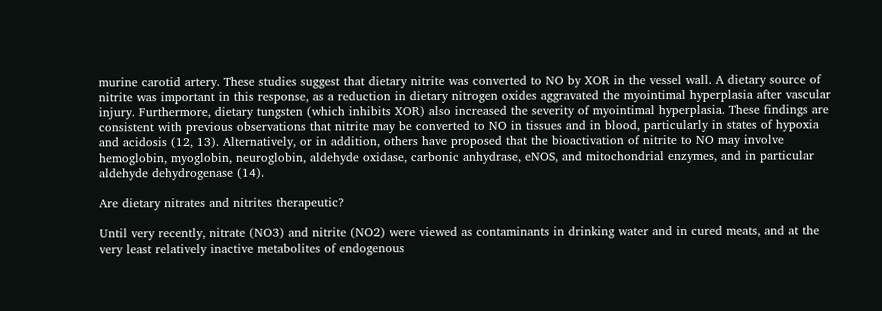murine carotid artery. These studies suggest that dietary nitrite was converted to NO by XOR in the vessel wall. A dietary source of nitrite was important in this response, as a reduction in dietary nitrogen oxides aggravated the myointimal hyperplasia after vascular injury. Furthermore, dietary tungsten (which inhibits XOR) also increased the severity of myointimal hyperplasia. These findings are consistent with previous observations that nitrite may be converted to NO in tissues and in blood, particularly in states of hypoxia and acidosis (12, 13). Alternatively, or in addition, others have proposed that the bioactivation of nitrite to NO may involve hemoglobin, myoglobin, neuroglobin, aldehyde oxidase, carbonic anhydrase, eNOS, and mitochondrial enzymes, and in particular aldehyde dehydrogenase (14).

Are dietary nitrates and nitrites therapeutic?

Until very recently, nitrate (NO3) and nitrite (NO2) were viewed as contaminants in drinking water and in cured meats, and at the very least relatively inactive metabolites of endogenous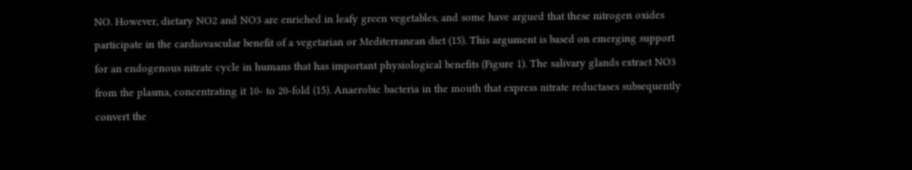NO. However, dietary NO2 and NO3 are enriched in leafy green vegetables, and some have argued that these nitrogen oxides participate in the cardiovascular benefit of a vegetarian or Mediterranean diet (15). This argument is based on emerging support for an endogenous nitrate cycle in humans that has important physiological benefits (Figure 1). The salivary glands extract NO3 from the plasma, concentrating it 10- to 20-fold (15). Anaerobic bacteria in the mouth that express nitrate reductases subsequently convert the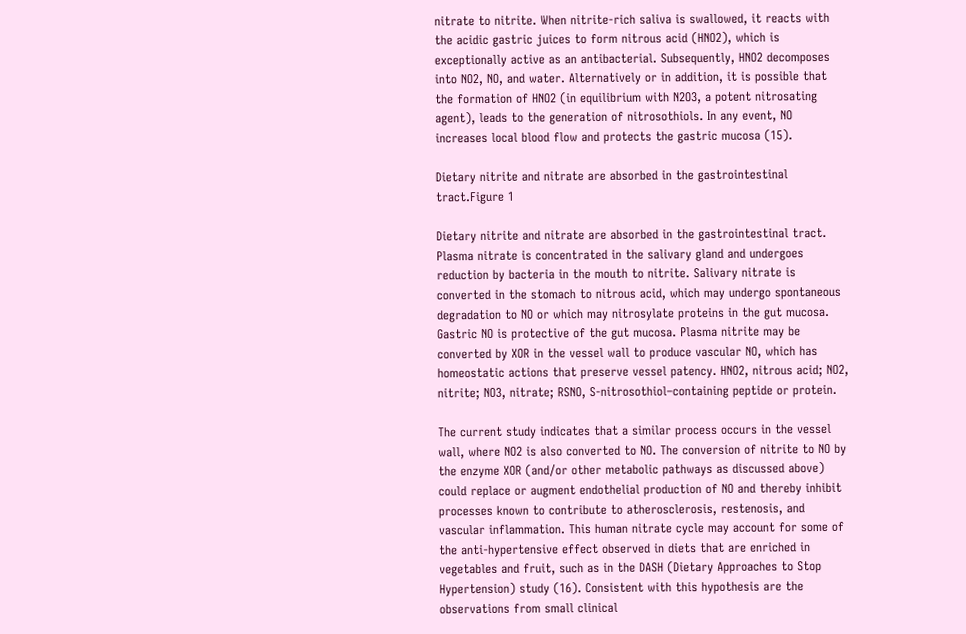nitrate to nitrite. When nitrite-rich saliva is swallowed, it reacts with the acidic gastric juices to form nitrous acid (HNO2), which is exceptionally active as an antibacterial. Subsequently, HNO2 decomposes into NO2, NO, and water. Alternatively or in addition, it is possible that the formation of HNO2 (in equilibrium with N2O3, a potent nitrosating agent), leads to the generation of nitrosothiols. In any event, NO increases local blood flow and protects the gastric mucosa (15).

Dietary nitrite and nitrate are absorbed in the gastrointestinal tract.Figure 1

Dietary nitrite and nitrate are absorbed in the gastrointestinal tract. Plasma nitrate is concentrated in the salivary gland and undergoes reduction by bacteria in the mouth to nitrite. Salivary nitrate is converted in the stomach to nitrous acid, which may undergo spontaneous degradation to NO or which may nitrosylate proteins in the gut mucosa. Gastric NO is protective of the gut mucosa. Plasma nitrite may be converted by XOR in the vessel wall to produce vascular NO, which has homeostatic actions that preserve vessel patency. HNO2, nitrous acid; NO2, nitrite; NO3, nitrate; RSNO, S-nitrosothiol–containing peptide or protein.

The current study indicates that a similar process occurs in the vessel wall, where NO2 is also converted to NO. The conversion of nitrite to NO by the enzyme XOR (and/or other metabolic pathways as discussed above) could replace or augment endothelial production of NO and thereby inhibit processes known to contribute to atherosclerosis, restenosis, and vascular inflammation. This human nitrate cycle may account for some of the anti-hypertensive effect observed in diets that are enriched in vegetables and fruit, such as in the DASH (Dietary Approaches to Stop Hypertension) study (16). Consistent with this hypothesis are the observations from small clinical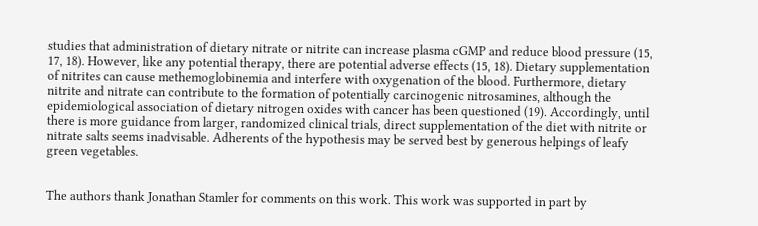studies that administration of dietary nitrate or nitrite can increase plasma cGMP and reduce blood pressure (15, 17, 18). However, like any potential therapy, there are potential adverse effects (15, 18). Dietary supplementation of nitrites can cause methemoglobinemia and interfere with oxygenation of the blood. Furthermore, dietary nitrite and nitrate can contribute to the formation of potentially carcinogenic nitrosamines, although the epidemiological association of dietary nitrogen oxides with cancer has been questioned (19). Accordingly, until there is more guidance from larger, randomized clinical trials, direct supplementation of the diet with nitrite or nitrate salts seems inadvisable. Adherents of the hypothesis may be served best by generous helpings of leafy green vegetables.


The authors thank Jonathan Stamler for comments on this work. This work was supported in part by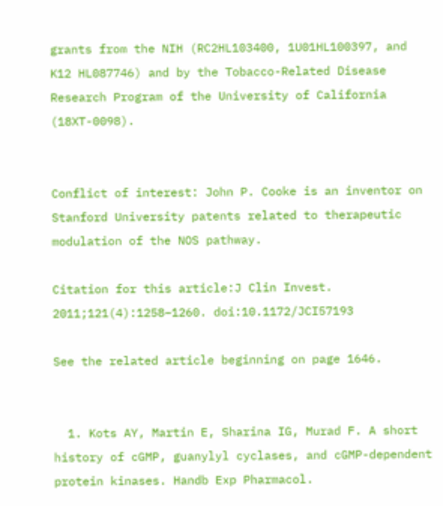grants from the NIH (RC2HL103400, 1U01HL100397, and K12 HL087746) and by the Tobacco-Related Disease Research Program of the University of California (18XT-0098).


Conflict of interest: John P. Cooke is an inventor on Stanford University patents related to therapeutic modulation of the NOS pathway.

Citation for this article:J Clin Invest. 2011;121(4):1258–1260. doi:10.1172/JCI57193

See the related article beginning on page 1646.


  1. Kots AY, Martin E, Sharina IG, Murad F. A short history of cGMP, guanylyl cyclases, and cGMP-dependent protein kinases. Handb Exp Pharmacol.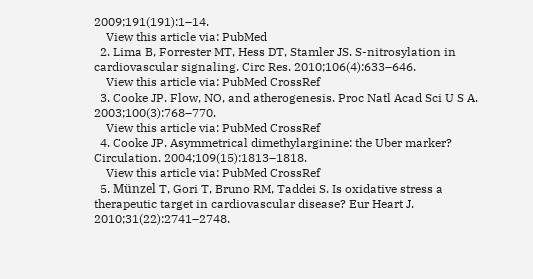2009;191(191):1–14.
    View this article via: PubMed
  2. Lima B, Forrester MT, Hess DT, Stamler JS. S-nitrosylation in cardiovascular signaling. Circ Res. 2010;106(4):633–646.
    View this article via: PubMed CrossRef
  3. Cooke JP. Flow, NO, and atherogenesis. Proc Natl Acad Sci U S A. 2003;100(3):768–770.
    View this article via: PubMed CrossRef
  4. Cooke JP. Asymmetrical dimethylarginine: the Uber marker? Circulation. 2004;109(15):1813–1818.
    View this article via: PubMed CrossRef
  5. Münzel T, Gori T, Bruno RM, Taddei S. Is oxidative stress a therapeutic target in cardiovascular disease? Eur Heart J. 2010;31(22):2741–2748.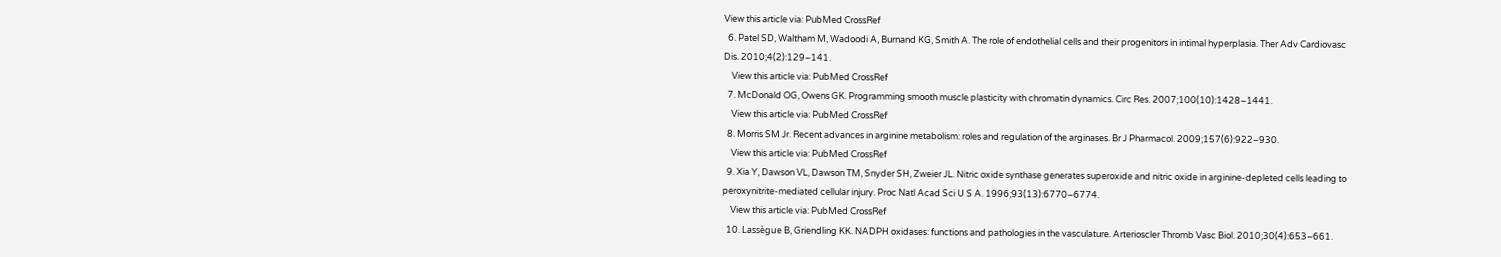View this article via: PubMed CrossRef
  6. Patel SD, Waltham M, Wadoodi A, Burnand KG, Smith A. The role of endothelial cells and their progenitors in intimal hyperplasia. Ther Adv Cardiovasc Dis. 2010;4(2):129–141.
    View this article via: PubMed CrossRef
  7. McDonald OG, Owens GK. Programming smooth muscle plasticity with chromatin dynamics. Circ Res. 2007;100(10):1428–1441.
    View this article via: PubMed CrossRef
  8. Morris SM Jr. Recent advances in arginine metabolism: roles and regulation of the arginases. Br J Pharmacol. 2009;157(6):922–930.
    View this article via: PubMed CrossRef
  9. Xia Y, Dawson VL, Dawson TM, Snyder SH, Zweier JL. Nitric oxide synthase generates superoxide and nitric oxide in arginine-depleted cells leading to peroxynitrite-mediated cellular injury. Proc Natl Acad Sci U S A. 1996;93(13):6770–6774.
    View this article via: PubMed CrossRef
  10. Lassègue B, Griendling KK. NADPH oxidases: functions and pathologies in the vasculature. Arterioscler Thromb Vasc Biol. 2010;30(4):653–661.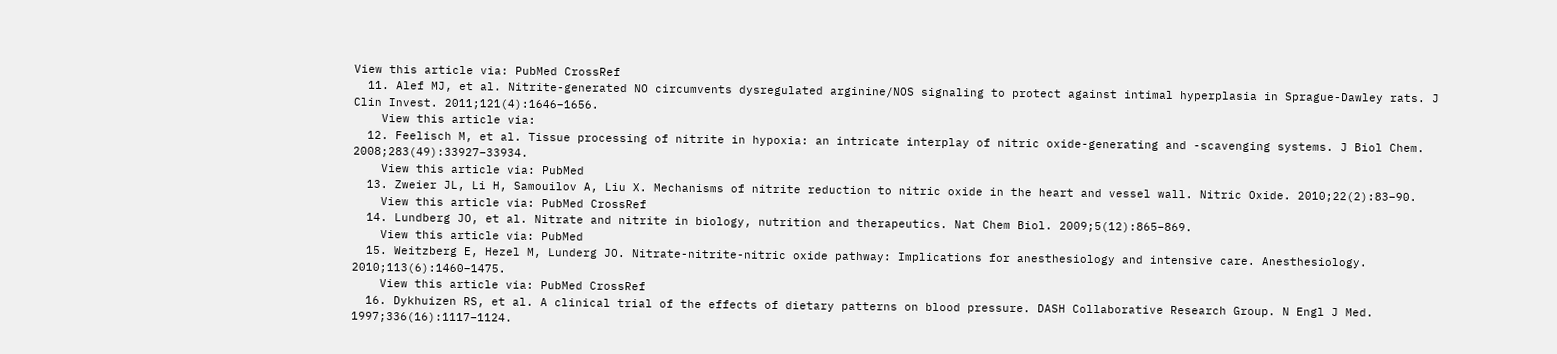View this article via: PubMed CrossRef
  11. Alef MJ, et al. Nitrite-generated NO circumvents dysregulated arginine/NOS signaling to protect against intimal hyperplasia in Sprague-Dawley rats. J Clin Invest. 2011;121(4):1646–1656.
    View this article via:
  12. Feelisch M, et al. Tissue processing of nitrite in hypoxia: an intricate interplay of nitric oxide-generating and -scavenging systems. J Biol Chem. 2008;283(49):33927–33934.
    View this article via: PubMed
  13. Zweier JL, Li H, Samouilov A, Liu X. Mechanisms of nitrite reduction to nitric oxide in the heart and vessel wall. Nitric Oxide. 2010;22(2):83–90.
    View this article via: PubMed CrossRef
  14. Lundberg JO, et al. Nitrate and nitrite in biology, nutrition and therapeutics. Nat Chem Biol. 2009;5(12):865–869.
    View this article via: PubMed
  15. Weitzberg E, Hezel M, Lunderg JO. Nitrate-nitrite-nitric oxide pathway: Implications for anesthesiology and intensive care. Anesthesiology. 2010;113(6):1460–1475.
    View this article via: PubMed CrossRef
  16. Dykhuizen RS, et al. A clinical trial of the effects of dietary patterns on blood pressure. DASH Collaborative Research Group. N Engl J Med. 1997;336(16):1117–1124.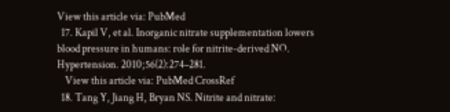View this article via: PubMed
  17. Kapil V, et al. Inorganic nitrate supplementation lowers blood pressure in humans: role for nitrite-derived NO. Hypertension. 2010;56(2):274–281.
    View this article via: PubMed CrossRef
  18. Tang Y, Jiang H, Bryan NS. Nitrite and nitrate: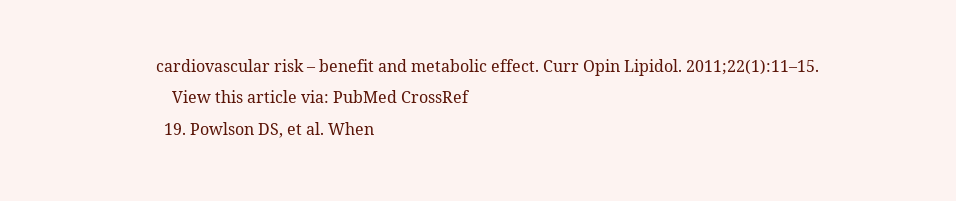cardiovascular risk – benefit and metabolic effect. Curr Opin Lipidol. 2011;22(1):11–15.
    View this article via: PubMed CrossRef
  19. Powlson DS, et al. When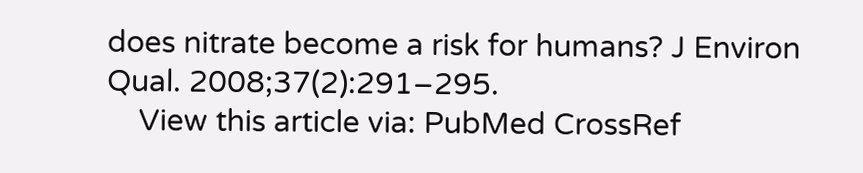does nitrate become a risk for humans? J Environ Qual. 2008;37(2):291–295.
    View this article via: PubMed CrossRef